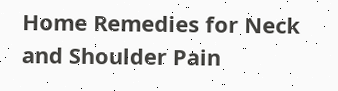Home Remedies for Neck and Shoulder Pain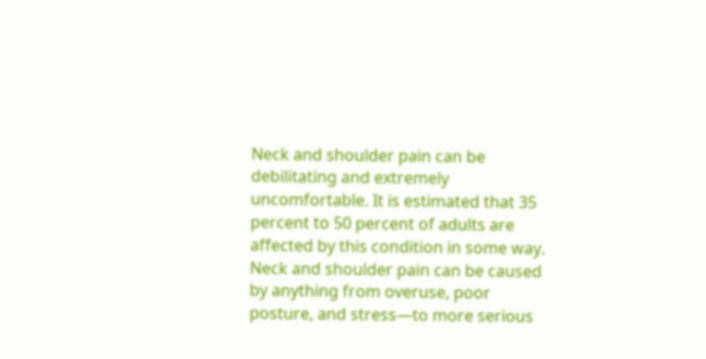Neck and shoulder pain can be debilitating and extremely uncomfortable. It is estimated that 35 percent to 50 percent of adults are affected by this condition in some way. Neck and shoulder pain can be caused by anything from overuse, poor posture, and stress—to more serious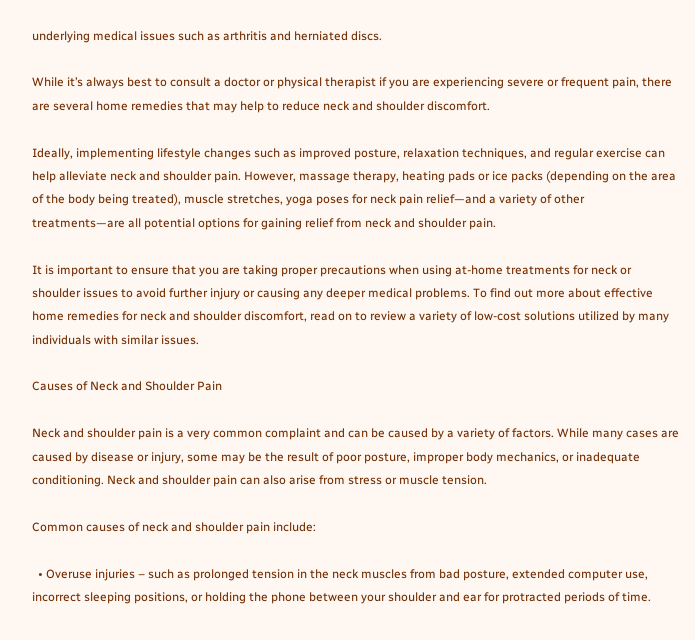underlying medical issues such as arthritis and herniated discs.

While it’s always best to consult a doctor or physical therapist if you are experiencing severe or frequent pain, there are several home remedies that may help to reduce neck and shoulder discomfort.

Ideally, implementing lifestyle changes such as improved posture, relaxation techniques, and regular exercise can help alleviate neck and shoulder pain. However, massage therapy, heating pads or ice packs (depending on the area of the body being treated), muscle stretches, yoga poses for neck pain relief—and a variety of other treatments—are all potential options for gaining relief from neck and shoulder pain.

It is important to ensure that you are taking proper precautions when using at-home treatments for neck or shoulder issues to avoid further injury or causing any deeper medical problems. To find out more about effective home remedies for neck and shoulder discomfort, read on to review a variety of low-cost solutions utilized by many individuals with similar issues.

Causes of Neck and Shoulder Pain

Neck and shoulder pain is a very common complaint and can be caused by a variety of factors. While many cases are caused by disease or injury, some may be the result of poor posture, improper body mechanics, or inadequate conditioning. Neck and shoulder pain can also arise from stress or muscle tension.

Common causes of neck and shoulder pain include:

  • Overuse injuries – such as prolonged tension in the neck muscles from bad posture, extended computer use, incorrect sleeping positions, or holding the phone between your shoulder and ear for protracted periods of time.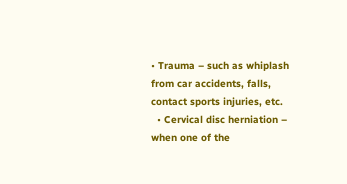• Trauma – such as whiplash from car accidents, falls, contact sports injuries, etc.
  • Cervical disc herniation – when one of the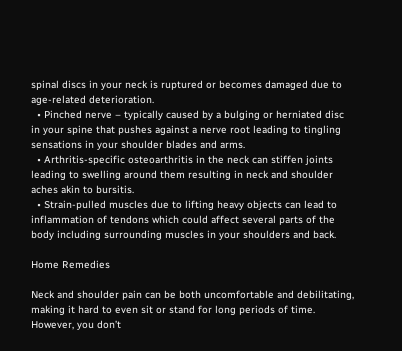spinal discs in your neck is ruptured or becomes damaged due to age-related deterioration.
  • Pinched nerve – typically caused by a bulging or herniated disc in your spine that pushes against a nerve root leading to tingling sensations in your shoulder blades and arms.
  • Arthritis-specific osteoarthritis in the neck can stiffen joints leading to swelling around them resulting in neck and shoulder aches akin to bursitis.
  • Strain-pulled muscles due to lifting heavy objects can lead to inflammation of tendons which could affect several parts of the body including surrounding muscles in your shoulders and back.

Home Remedies

Neck and shoulder pain can be both uncomfortable and debilitating, making it hard to even sit or stand for long periods of time. However, you don’t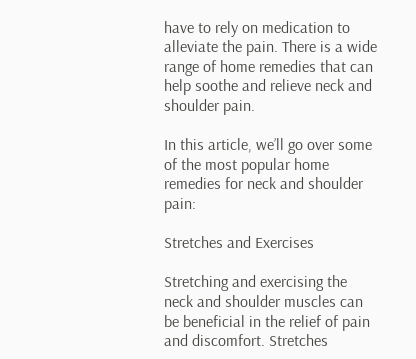have to rely on medication to alleviate the pain. There is a wide range of home remedies that can help soothe and relieve neck and shoulder pain.

In this article, we’ll go over some of the most popular home remedies for neck and shoulder pain:

Stretches and Exercises

Stretching and exercising the neck and shoulder muscles can be beneficial in the relief of pain and discomfort. Stretches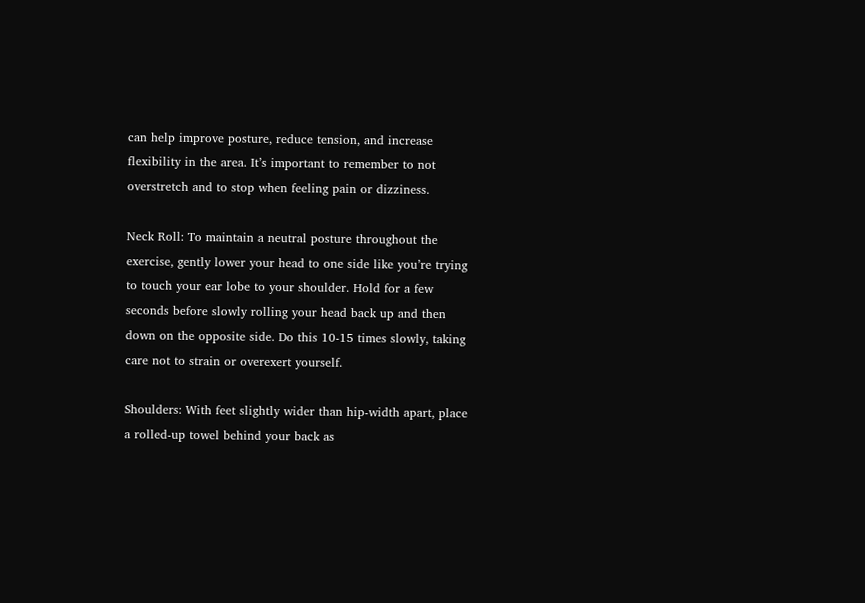can help improve posture, reduce tension, and increase flexibility in the area. It’s important to remember to not overstretch and to stop when feeling pain or dizziness.

Neck Roll: To maintain a neutral posture throughout the exercise, gently lower your head to one side like you’re trying to touch your ear lobe to your shoulder. Hold for a few seconds before slowly rolling your head back up and then down on the opposite side. Do this 10-15 times slowly, taking care not to strain or overexert yourself.

Shoulders: With feet slightly wider than hip-width apart, place a rolled-up towel behind your back as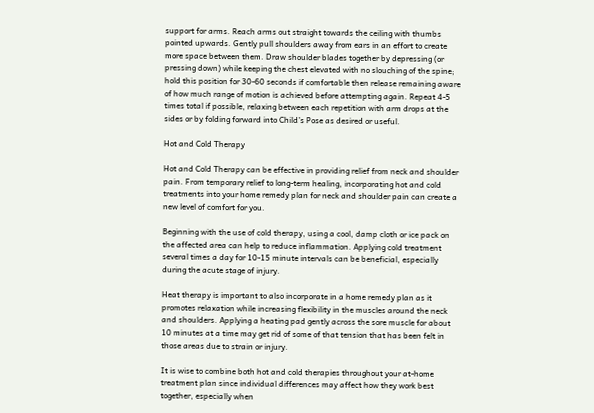support for arms. Reach arms out straight towards the ceiling with thumbs pointed upwards. Gently pull shoulders away from ears in an effort to create more space between them. Draw shoulder blades together by depressing (or pressing down) while keeping the chest elevated with no slouching of the spine; hold this position for 30-60 seconds if comfortable then release remaining aware of how much range of motion is achieved before attempting again. Repeat 4-5 times total if possible, relaxing between each repetition with arm drops at the sides or by folding forward into Child’s Pose as desired or useful.

Hot and Cold Therapy

Hot and Cold Therapy can be effective in providing relief from neck and shoulder pain. From temporary relief to long-term healing, incorporating hot and cold treatments into your home remedy plan for neck and shoulder pain can create a new level of comfort for you.

Beginning with the use of cold therapy, using a cool, damp cloth or ice pack on the affected area can help to reduce inflammation. Applying cold treatment several times a day for 10-15 minute intervals can be beneficial, especially during the acute stage of injury.

Heat therapy is important to also incorporate in a home remedy plan as it promotes relaxation while increasing flexibility in the muscles around the neck and shoulders. Applying a heating pad gently across the sore muscle for about 10 minutes at a time may get rid of some of that tension that has been felt in those areas due to strain or injury.

It is wise to combine both hot and cold therapies throughout your at-home treatment plan since individual differences may affect how they work best together, especially when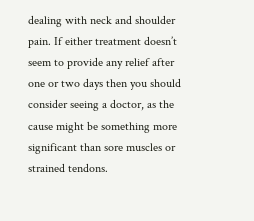dealing with neck and shoulder pain. If either treatment doesn’t seem to provide any relief after one or two days then you should consider seeing a doctor, as the cause might be something more significant than sore muscles or strained tendons.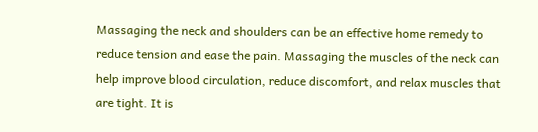Massaging the neck and shoulders can be an effective home remedy to reduce tension and ease the pain. Massaging the muscles of the neck can help improve blood circulation, reduce discomfort, and relax muscles that are tight. It is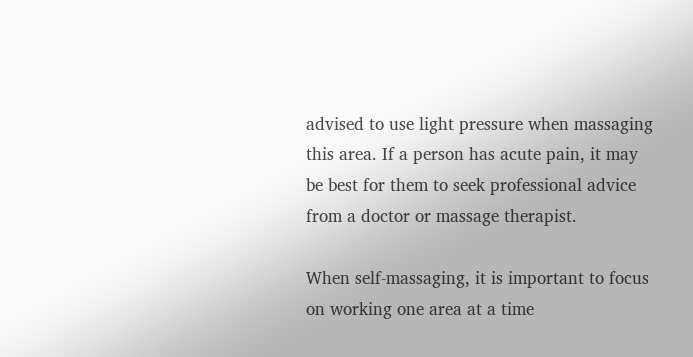advised to use light pressure when massaging this area. If a person has acute pain, it may be best for them to seek professional advice from a doctor or massage therapist.

When self-massaging, it is important to focus on working one area at a time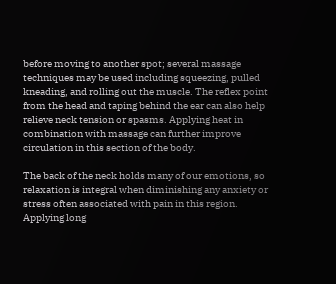before moving to another spot; several massage techniques may be used including squeezing, pulled kneading, and rolling out the muscle. The reflex point from the head and taping behind the ear can also help relieve neck tension or spasms. Applying heat in combination with massage can further improve circulation in this section of the body.

The back of the neck holds many of our emotions, so relaxation is integral when diminishing any anxiety or stress often associated with pain in this region. Applying long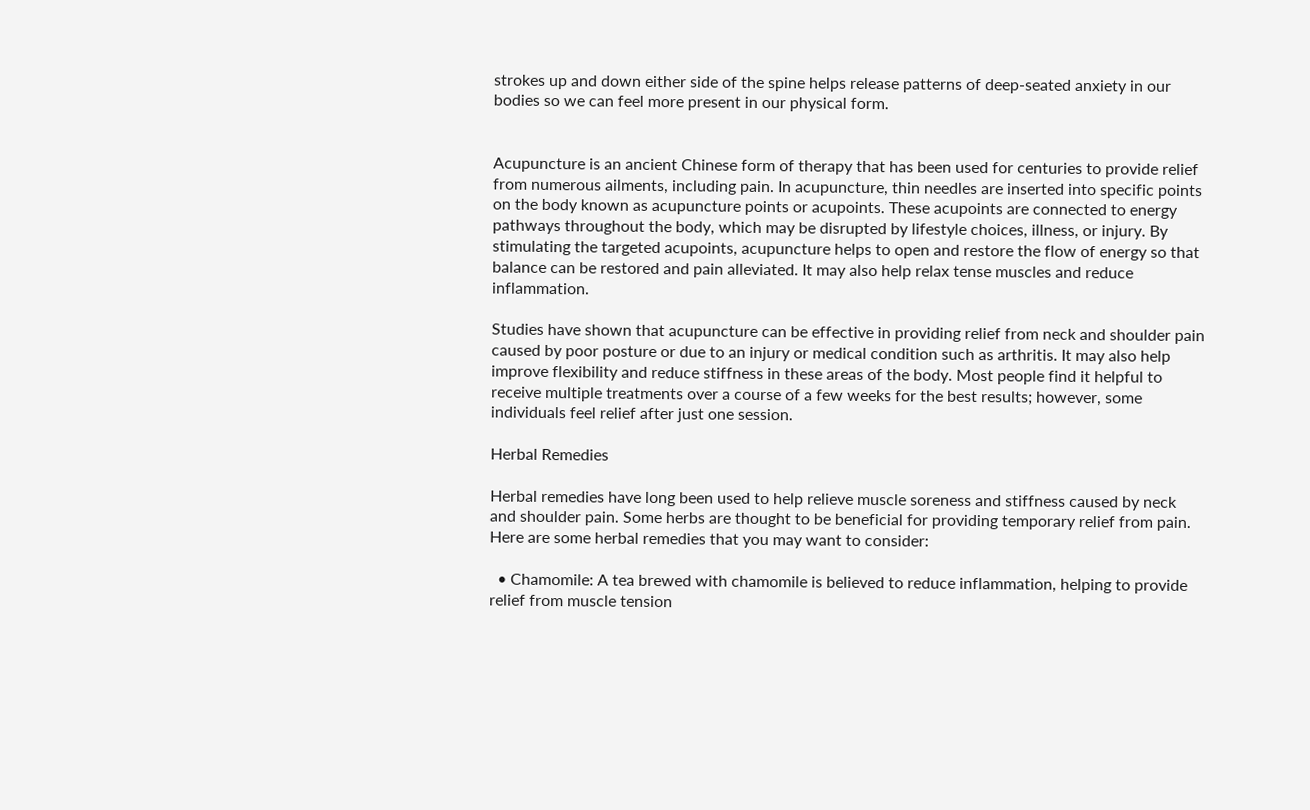strokes up and down either side of the spine helps release patterns of deep-seated anxiety in our bodies so we can feel more present in our physical form.


Acupuncture is an ancient Chinese form of therapy that has been used for centuries to provide relief from numerous ailments, including pain. In acupuncture, thin needles are inserted into specific points on the body known as acupuncture points or acupoints. These acupoints are connected to energy pathways throughout the body, which may be disrupted by lifestyle choices, illness, or injury. By stimulating the targeted acupoints, acupuncture helps to open and restore the flow of energy so that balance can be restored and pain alleviated. It may also help relax tense muscles and reduce inflammation.

Studies have shown that acupuncture can be effective in providing relief from neck and shoulder pain caused by poor posture or due to an injury or medical condition such as arthritis. It may also help improve flexibility and reduce stiffness in these areas of the body. Most people find it helpful to receive multiple treatments over a course of a few weeks for the best results; however, some individuals feel relief after just one session.

Herbal Remedies

Herbal remedies have long been used to help relieve muscle soreness and stiffness caused by neck and shoulder pain. Some herbs are thought to be beneficial for providing temporary relief from pain. Here are some herbal remedies that you may want to consider:

  • Chamomile: A tea brewed with chamomile is believed to reduce inflammation, helping to provide relief from muscle tension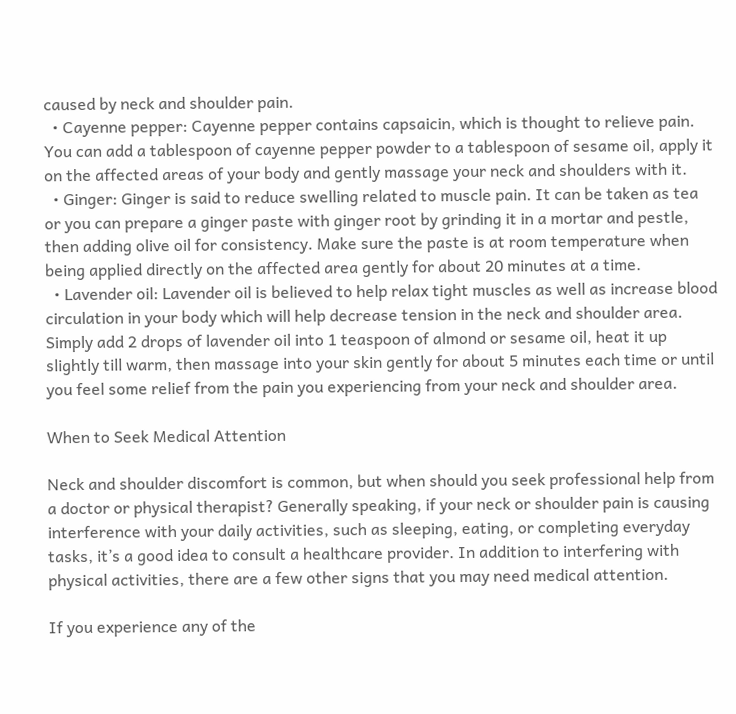caused by neck and shoulder pain.
  • Cayenne pepper: Cayenne pepper contains capsaicin, which is thought to relieve pain. You can add a tablespoon of cayenne pepper powder to a tablespoon of sesame oil, apply it on the affected areas of your body and gently massage your neck and shoulders with it.
  • Ginger: Ginger is said to reduce swelling related to muscle pain. It can be taken as tea or you can prepare a ginger paste with ginger root by grinding it in a mortar and pestle, then adding olive oil for consistency. Make sure the paste is at room temperature when being applied directly on the affected area gently for about 20 minutes at a time.
  • Lavender oil: Lavender oil is believed to help relax tight muscles as well as increase blood circulation in your body which will help decrease tension in the neck and shoulder area. Simply add 2 drops of lavender oil into 1 teaspoon of almond or sesame oil, heat it up slightly till warm, then massage into your skin gently for about 5 minutes each time or until you feel some relief from the pain you experiencing from your neck and shoulder area.

When to Seek Medical Attention

Neck and shoulder discomfort is common, but when should you seek professional help from a doctor or physical therapist? Generally speaking, if your neck or shoulder pain is causing interference with your daily activities, such as sleeping, eating, or completing everyday tasks, it’s a good idea to consult a healthcare provider. In addition to interfering with physical activities, there are a few other signs that you may need medical attention.

If you experience any of the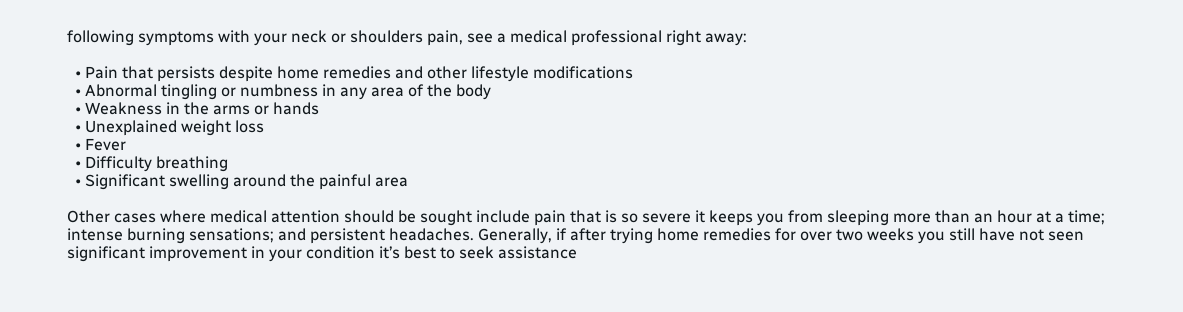following symptoms with your neck or shoulders pain, see a medical professional right away:

  • Pain that persists despite home remedies and other lifestyle modifications
  • Abnormal tingling or numbness in any area of the body
  • Weakness in the arms or hands
  • Unexplained weight loss
  • Fever
  • Difficulty breathing
  • Significant swelling around the painful area

Other cases where medical attention should be sought include pain that is so severe it keeps you from sleeping more than an hour at a time; intense burning sensations; and persistent headaches. Generally, if after trying home remedies for over two weeks you still have not seen significant improvement in your condition it’s best to seek assistance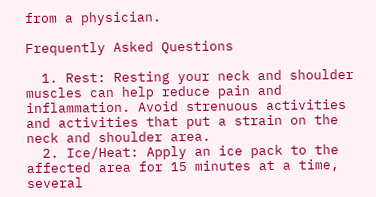from a physician.

Frequently Asked Questions

  1. Rest: Resting your neck and shoulder muscles can help reduce pain and inflammation. Avoid strenuous activities and activities that put a strain on the neck and shoulder area.
  2. Ice/Heat: Apply an ice pack to the affected area for 15 minutes at a time, several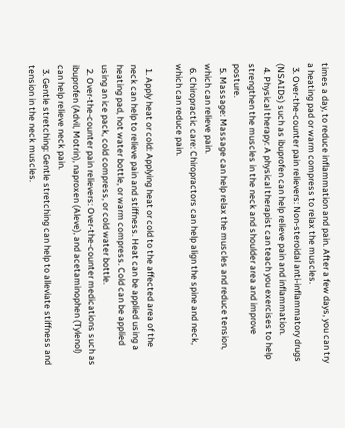times a day, to reduce inflammation and pain. After a few days, you can try a heating pad or warm compress to relax the muscles.
  3. Over-the-counter pain relievers: Non-steroidal anti-inflammatory drugs (NSAIDs) such as ibuprofen can help relieve pain and inflammation.
  4. Physical therapy: A physical therapist can teach you exercises to help strengthen the muscles in the neck and shoulder area and improve posture.
  5. Massage: Massage can help relax the muscles and reduce tension, which can relieve pain.
  6. Chiropractic care: Chiropractors can help align the spine and neck, which can reduce pain.

  1. Apply heat or cold: Applying heat or cold to the affected area of the neck can help to relieve pain and stiffness. Heat can be applied using a heating pad, hot water bottle, or warm compress. Cold can be applied using an ice pack, cold compress, or cold water bottle.
  2. Over-the-counter pain relievers: Over-the-counter medications such as ibuprofen (Advil, Motrin), naproxen (Aleve), and acetaminophen (Tylenol) can help relieve neck pain.
  3. Gentle stretching: Gentle stretching can help to alleviate stiffness and tension in the neck muscles.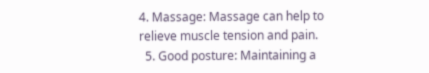4. Massage: Massage can help to relieve muscle tension and pain.
  5. Good posture: Maintaining a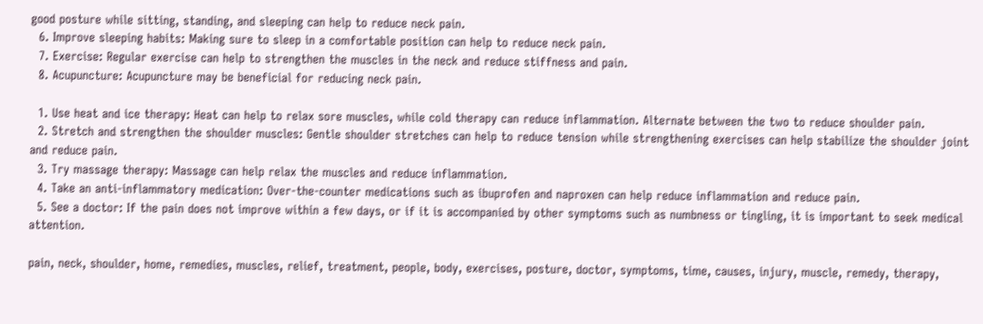good posture while sitting, standing, and sleeping can help to reduce neck pain.
  6. Improve sleeping habits: Making sure to sleep in a comfortable position can help to reduce neck pain.
  7. Exercise: Regular exercise can help to strengthen the muscles in the neck and reduce stiffness and pain.
  8. Acupuncture: Acupuncture may be beneficial for reducing neck pain.

  1. Use heat and ice therapy: Heat can help to relax sore muscles, while cold therapy can reduce inflammation. Alternate between the two to reduce shoulder pain.
  2. Stretch and strengthen the shoulder muscles: Gentle shoulder stretches can help to reduce tension while strengthening exercises can help stabilize the shoulder joint and reduce pain.
  3. Try massage therapy: Massage can help relax the muscles and reduce inflammation.
  4. Take an anti-inflammatory medication: Over-the-counter medications such as ibuprofen and naproxen can help reduce inflammation and reduce pain.
  5. See a doctor: If the pain does not improve within a few days, or if it is accompanied by other symptoms such as numbness or tingling, it is important to seek medical attention.

pain, neck, shoulder, home, remedies, muscles, relief, treatment, people, body, exercises, posture, doctor, symptoms, time, causes, injury, muscle, remedy, therapy,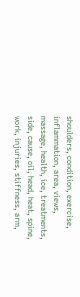shoulders, condition, exercise, inflammation, area, views, massage, health, ice, treatments, side, cause, oil, head, heat, spine, work, injuries, stiffness, arm,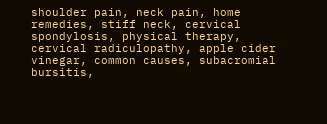shoulder pain, neck pain, home remedies, stiff neck, cervical spondylosis, physical therapy, cervical radiculopathy, apple cider vinegar, common causes, subacromial bursitis,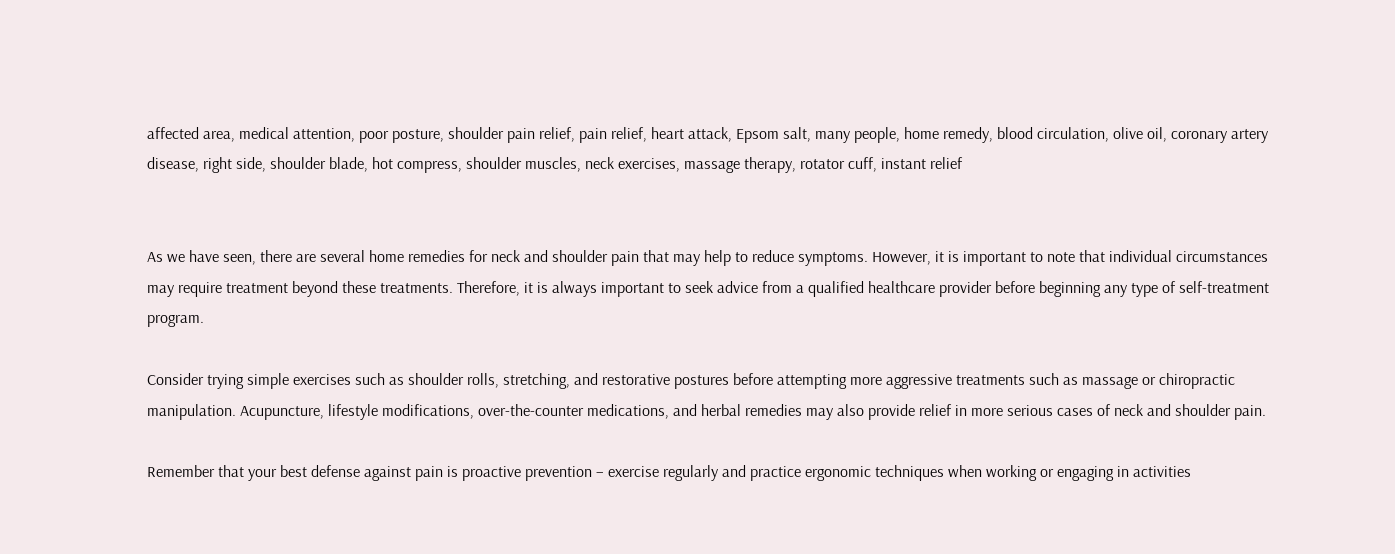affected area, medical attention, poor posture, shoulder pain relief, pain relief, heart attack, Epsom salt, many people, home remedy, blood circulation, olive oil, coronary artery disease, right side, shoulder blade, hot compress, shoulder muscles, neck exercises, massage therapy, rotator cuff, instant relief


As we have seen, there are several home remedies for neck and shoulder pain that may help to reduce symptoms. However, it is important to note that individual circumstances may require treatment beyond these treatments. Therefore, it is always important to seek advice from a qualified healthcare provider before beginning any type of self-treatment program.

Consider trying simple exercises such as shoulder rolls, stretching, and restorative postures before attempting more aggressive treatments such as massage or chiropractic manipulation. Acupuncture, lifestyle modifications, over-the-counter medications, and herbal remedies may also provide relief in more serious cases of neck and shoulder pain.

Remember that your best defense against pain is proactive prevention – exercise regularly and practice ergonomic techniques when working or engaging in activities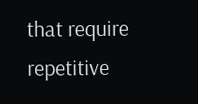that require repetitive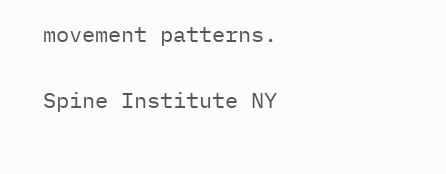movement patterns.

Spine Institute NY